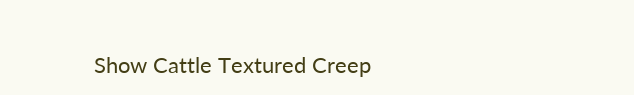Show Cattle Textured Creep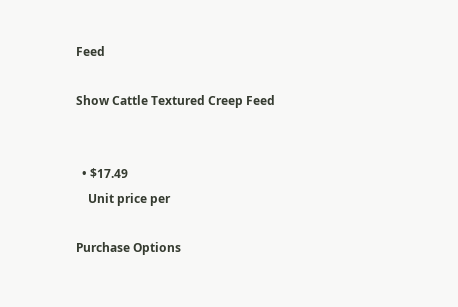Feed

Show Cattle Textured Creep Feed


  • $17.49
    Unit price per

Purchase Options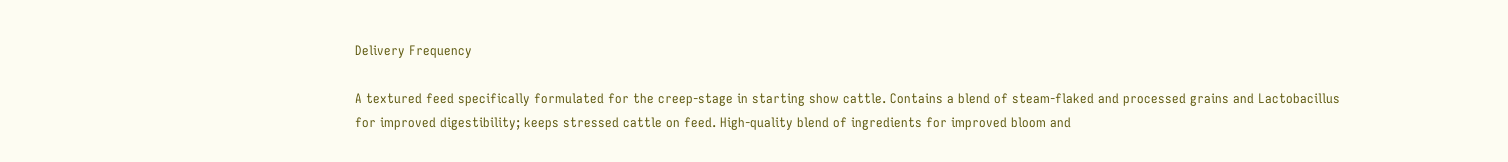Delivery Frequency

A textured feed specifically formulated for the creep-stage in starting show cattle. Contains a blend of steam-flaked and processed grains and Lactobacillus for improved digestibility; keeps stressed cattle on feed. High-quality blend of ingredients for improved bloom and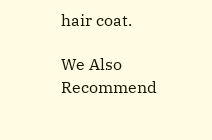hair coat.

We Also Recommend